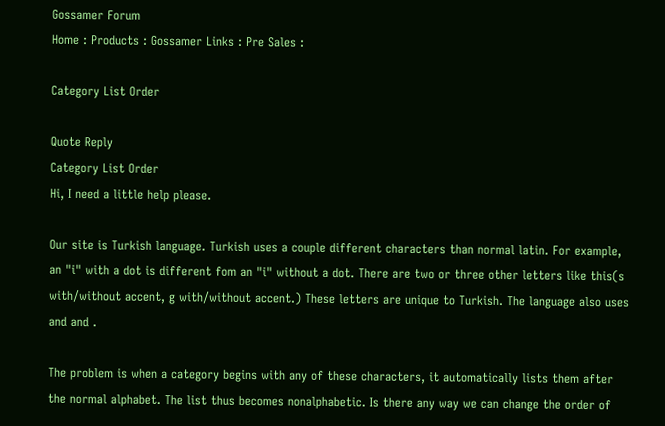Gossamer Forum
Home : Products : Gossamer Links : Pre Sales :

Category List Order

Quote Reply
Category List Order
Hi, I need a little help please.

Our site is Turkish language. Turkish uses a couple different characters than normal latin. For example, an "i" with a dot is different fom an "i" without a dot. There are two or three other letters like this(s with/without accent, g with/without accent.) These letters are unique to Turkish. The language also uses and and .

The problem is when a category begins with any of these characters, it automatically lists them after the normal alphabet. The list thus becomes nonalphabetic. Is there any way we can change the order of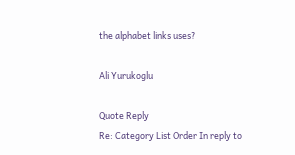the alphabet links uses?

Ali Yurukoglu

Quote Reply
Re: Category List Order In reply to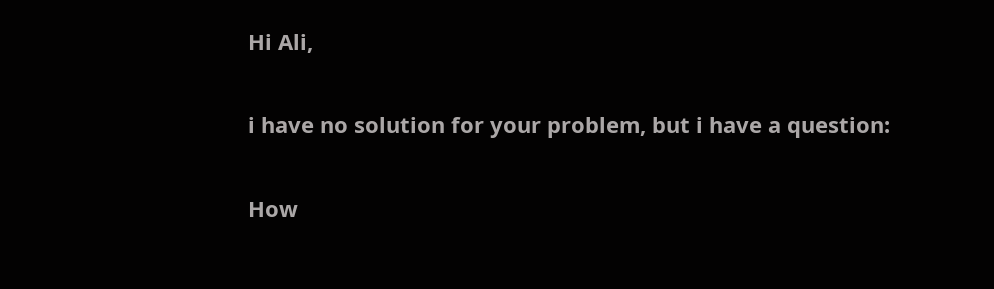Hi Ali,

i have no solution for your problem, but i have a question:

How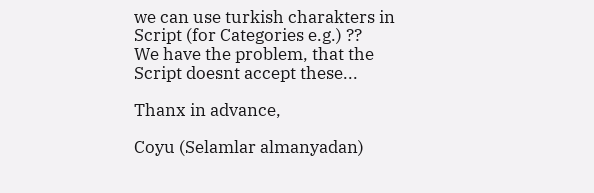we can use turkish charakters in Script (for Categories e.g.) ??
We have the problem, that the Script doesnt accept these...

Thanx in advance,

Coyu (Selamlar almanyadan)